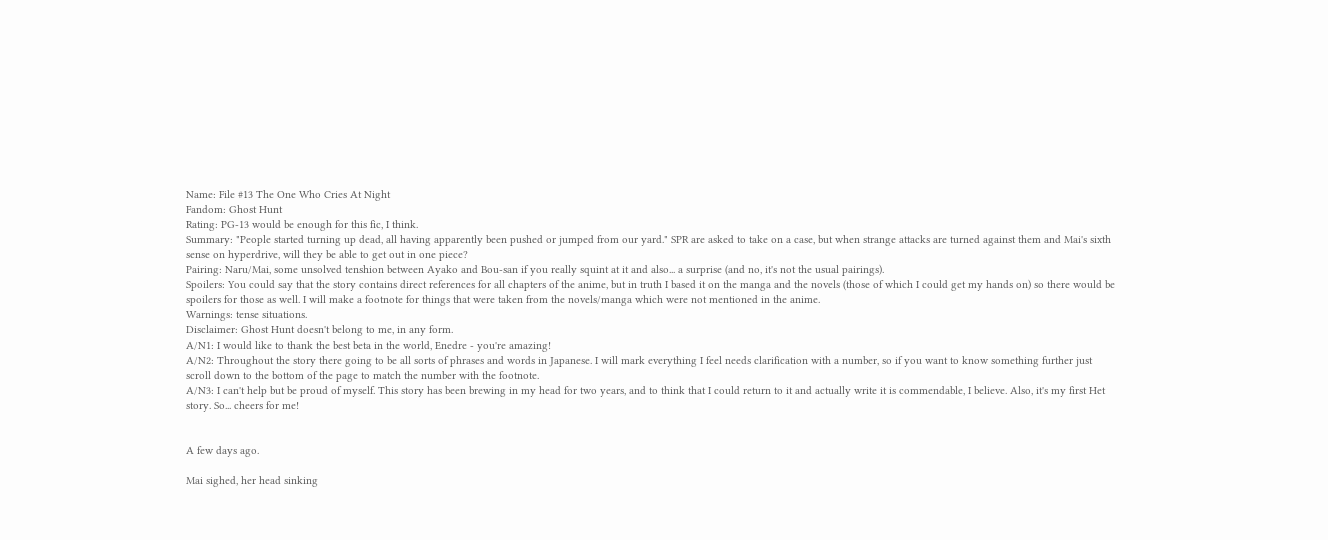Name: File #13 The One Who Cries At Night
Fandom: Ghost Hunt
Rating: PG-13 would be enough for this fic, I think.
Summary: "People started turning up dead, all having apparently been pushed or jumped from our yard." SPR are asked to take on a case, but when strange attacks are turned against them and Mai's sixth sense on hyperdrive, will they be able to get out in one piece?
Pairing: Naru/Mai, some unsolved tenshion between Ayako and Bou-san if you really squint at it and also... a surprise (and no, it's not the usual pairings).
Spoilers: You could say that the story contains direct references for all chapters of the anime, but in truth I based it on the manga and the novels (those of which I could get my hands on) so there would be spoilers for those as well. I will make a footnote for things that were taken from the novels/manga which were not mentioned in the anime.
Warnings: tense situations.
Disclaimer: Ghost Hunt doesn't belong to me, in any form.
A/N1: I would like to thank the best beta in the world, Enedre - you're amazing!
A/N2: Throughout the story there going to be all sorts of phrases and words in Japanese. I will mark everything I feel needs clarification with a number, so if you want to know something further just scroll down to the bottom of the page to match the number with the footnote.
A/N3: I can't help but be proud of myself. This story has been brewing in my head for two years, and to think that I could return to it and actually write it is commendable, I believe. Also, it's my first Het story. So... cheers for me!


A few days ago.

Mai sighed, her head sinking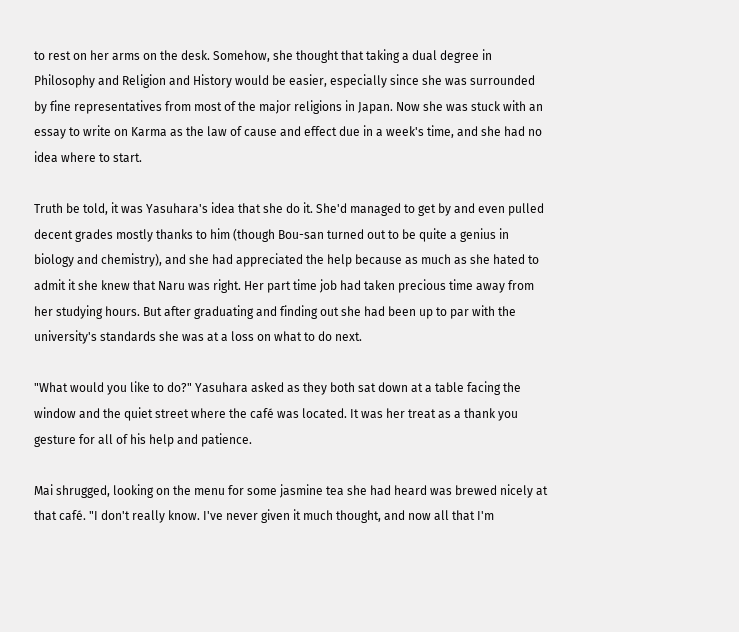to rest on her arms on the desk. Somehow, she thought that taking a dual degree in Philosophy and Religion and History would be easier, especially since she was surrounded by fine representatives from most of the major religions in Japan. Now she was stuck with an essay to write on Karma as the law of cause and effect due in a week's time, and she had no idea where to start.

Truth be told, it was Yasuhara's idea that she do it. She'd managed to get by and even pulled decent grades mostly thanks to him (though Bou-san turned out to be quite a genius in biology and chemistry), and she had appreciated the help because as much as she hated to admit it she knew that Naru was right. Her part time job had taken precious time away from her studying hours. But after graduating and finding out she had been up to par with the university's standards she was at a loss on what to do next.

"What would you like to do?" Yasuhara asked as they both sat down at a table facing the window and the quiet street where the café was located. It was her treat as a thank you gesture for all of his help and patience.

Mai shrugged, looking on the menu for some jasmine tea she had heard was brewed nicely at that café. "I don't really know. I've never given it much thought, and now all that I'm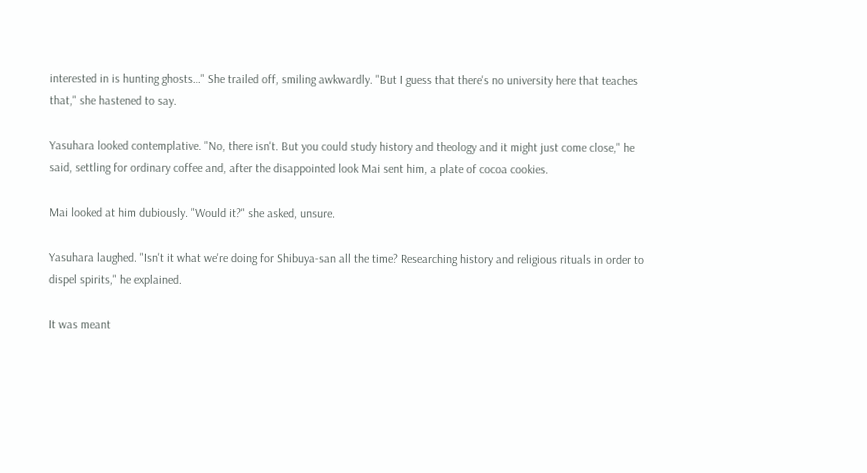interested in is hunting ghosts…" She trailed off, smiling awkwardly. "But I guess that there's no university here that teaches that," she hastened to say.

Yasuhara looked contemplative. "No, there isn't. But you could study history and theology and it might just come close," he said, settling for ordinary coffee and, after the disappointed look Mai sent him, a plate of cocoa cookies.

Mai looked at him dubiously. "Would it?" she asked, unsure.

Yasuhara laughed. "Isn't it what we're doing for Shibuya-san all the time? Researching history and religious rituals in order to dispel spirits," he explained.

It was meant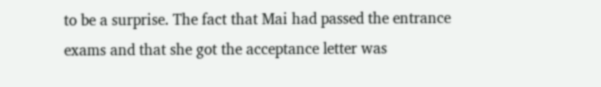to be a surprise. The fact that Mai had passed the entrance exams and that she got the acceptance letter was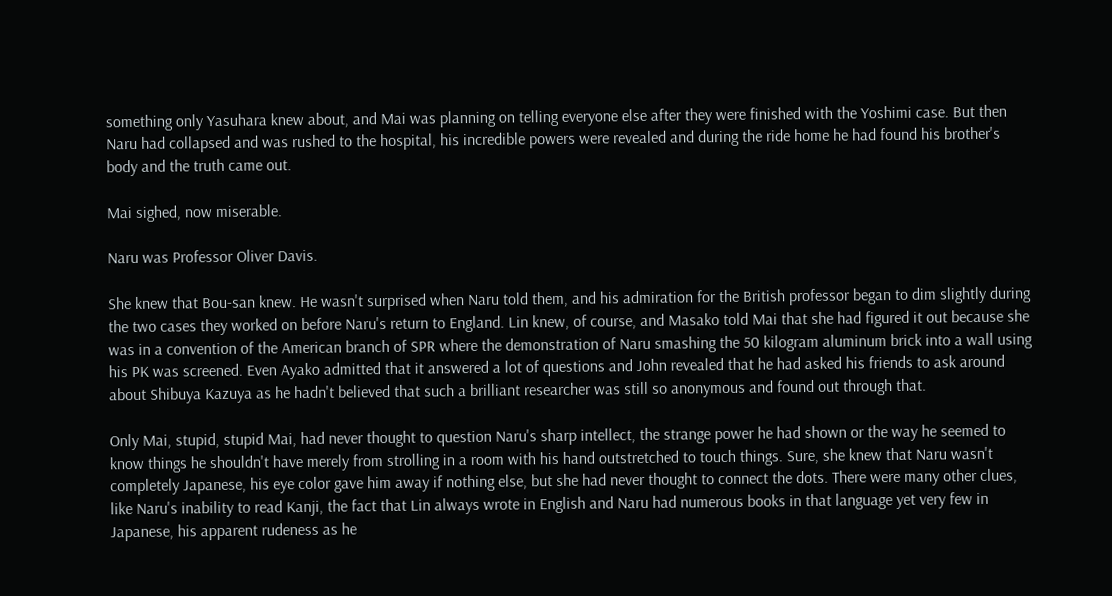something only Yasuhara knew about, and Mai was planning on telling everyone else after they were finished with the Yoshimi case. But then Naru had collapsed and was rushed to the hospital, his incredible powers were revealed and during the ride home he had found his brother's body and the truth came out.

Mai sighed, now miserable.

Naru was Professor Oliver Davis.

She knew that Bou-san knew. He wasn't surprised when Naru told them, and his admiration for the British professor began to dim slightly during the two cases they worked on before Naru's return to England. Lin knew, of course, and Masako told Mai that she had figured it out because she was in a convention of the American branch of SPR where the demonstration of Naru smashing the 50 kilogram aluminum brick into a wall using his PK was screened. Even Ayako admitted that it answered a lot of questions and John revealed that he had asked his friends to ask around about Shibuya Kazuya as he hadn't believed that such a brilliant researcher was still so anonymous and found out through that.

Only Mai, stupid, stupid Mai, had never thought to question Naru's sharp intellect, the strange power he had shown or the way he seemed to know things he shouldn't have merely from strolling in a room with his hand outstretched to touch things. Sure, she knew that Naru wasn't completely Japanese, his eye color gave him away if nothing else, but she had never thought to connect the dots. There were many other clues, like Naru's inability to read Kanji, the fact that Lin always wrote in English and Naru had numerous books in that language yet very few in Japanese, his apparent rudeness as he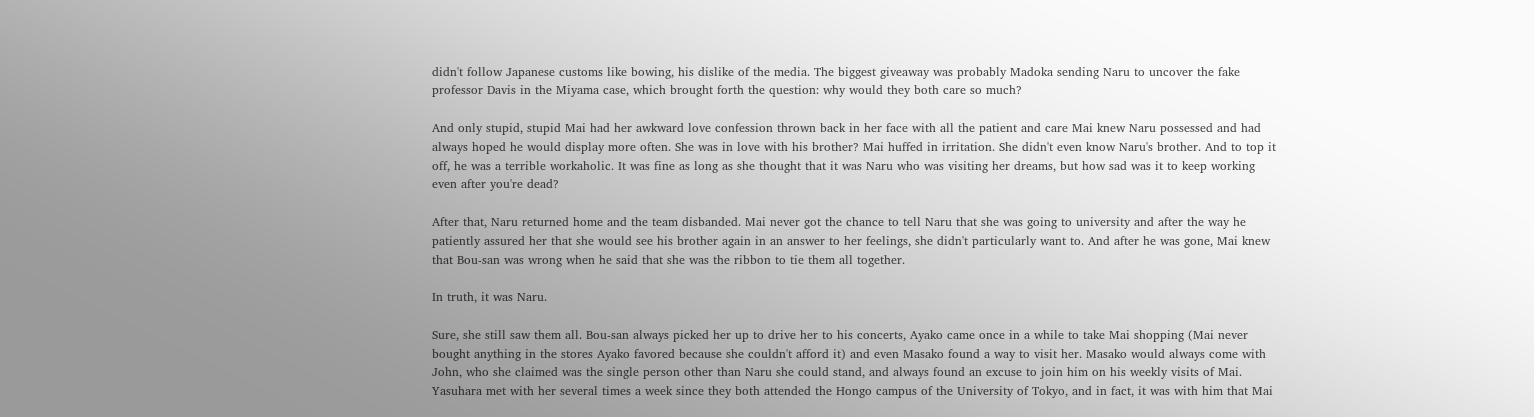didn't follow Japanese customs like bowing, his dislike of the media. The biggest giveaway was probably Madoka sending Naru to uncover the fake professor Davis in the Miyama case, which brought forth the question: why would they both care so much?

And only stupid, stupid Mai had her awkward love confession thrown back in her face with all the patient and care Mai knew Naru possessed and had always hoped he would display more often. She was in love with his brother? Mai huffed in irritation. She didn't even know Naru's brother. And to top it off, he was a terrible workaholic. It was fine as long as she thought that it was Naru who was visiting her dreams, but how sad was it to keep working even after you're dead?

After that, Naru returned home and the team disbanded. Mai never got the chance to tell Naru that she was going to university and after the way he patiently assured her that she would see his brother again in an answer to her feelings, she didn't particularly want to. And after he was gone, Mai knew that Bou-san was wrong when he said that she was the ribbon to tie them all together.

In truth, it was Naru.

Sure, she still saw them all. Bou-san always picked her up to drive her to his concerts, Ayako came once in a while to take Mai shopping (Mai never bought anything in the stores Ayako favored because she couldn't afford it) and even Masako found a way to visit her. Masako would always come with John, who she claimed was the single person other than Naru she could stand, and always found an excuse to join him on his weekly visits of Mai. Yasuhara met with her several times a week since they both attended the Hongo campus of the University of Tokyo, and in fact, it was with him that Mai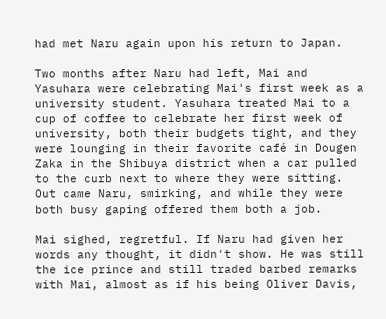had met Naru again upon his return to Japan.

Two months after Naru had left, Mai and Yasuhara were celebrating Mai's first week as a university student. Yasuhara treated Mai to a cup of coffee to celebrate her first week of university, both their budgets tight, and they were lounging in their favorite café in Dougen Zaka in the Shibuya district when a car pulled to the curb next to where they were sitting. Out came Naru, smirking, and while they were both busy gaping offered them both a job.

Mai sighed, regretful. If Naru had given her words any thought, it didn't show. He was still the ice prince and still traded barbed remarks with Mai, almost as if his being Oliver Davis,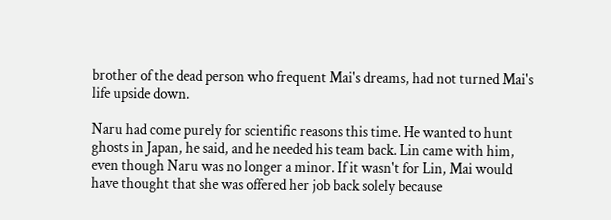brother of the dead person who frequent Mai's dreams, had not turned Mai's life upside down.

Naru had come purely for scientific reasons this time. He wanted to hunt ghosts in Japan, he said, and he needed his team back. Lin came with him, even though Naru was no longer a minor. If it wasn't for Lin, Mai would have thought that she was offered her job back solely because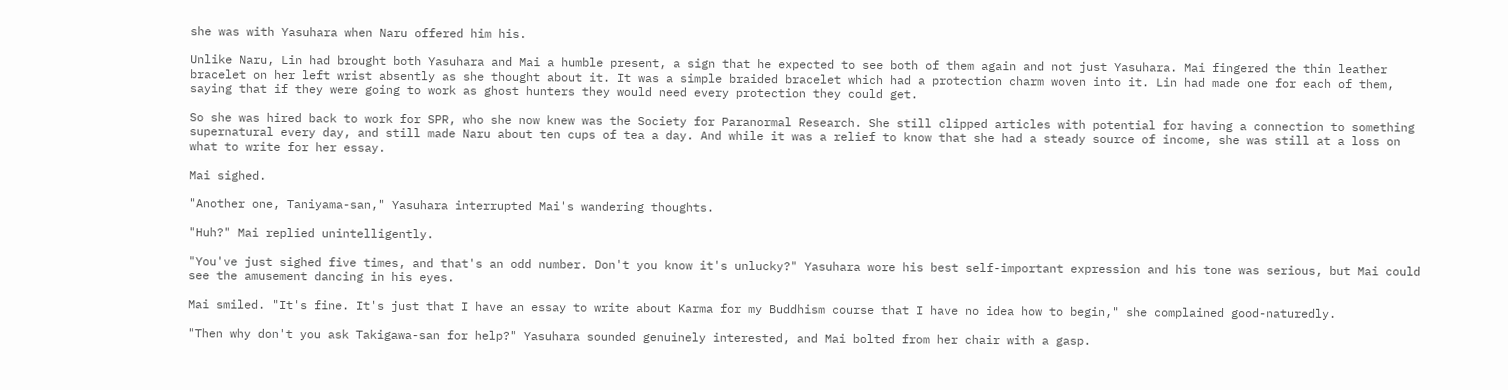she was with Yasuhara when Naru offered him his.

Unlike Naru, Lin had brought both Yasuhara and Mai a humble present, a sign that he expected to see both of them again and not just Yasuhara. Mai fingered the thin leather bracelet on her left wrist absently as she thought about it. It was a simple braided bracelet which had a protection charm woven into it. Lin had made one for each of them, saying that if they were going to work as ghost hunters they would need every protection they could get.

So she was hired back to work for SPR, who she now knew was the Society for Paranormal Research. She still clipped articles with potential for having a connection to something supernatural every day, and still made Naru about ten cups of tea a day. And while it was a relief to know that she had a steady source of income, she was still at a loss on what to write for her essay.

Mai sighed.

"Another one, Taniyama-san," Yasuhara interrupted Mai's wandering thoughts.

"Huh?" Mai replied unintelligently.

"You've just sighed five times, and that's an odd number. Don't you know it's unlucky?" Yasuhara wore his best self-important expression and his tone was serious, but Mai could see the amusement dancing in his eyes.

Mai smiled. "It's fine. It's just that I have an essay to write about Karma for my Buddhism course that I have no idea how to begin," she complained good-naturedly.

"Then why don't you ask Takigawa-san for help?" Yasuhara sounded genuinely interested, and Mai bolted from her chair with a gasp.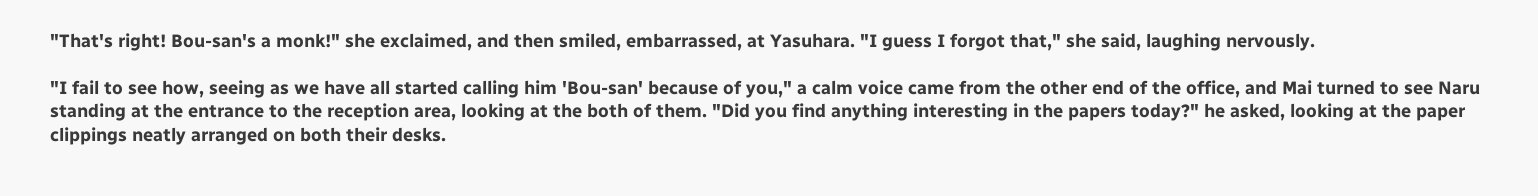"That's right! Bou-san's a monk!" she exclaimed, and then smiled, embarrassed, at Yasuhara. "I guess I forgot that," she said, laughing nervously.

"I fail to see how, seeing as we have all started calling him 'Bou-san' because of you," a calm voice came from the other end of the office, and Mai turned to see Naru standing at the entrance to the reception area, looking at the both of them. "Did you find anything interesting in the papers today?" he asked, looking at the paper clippings neatly arranged on both their desks.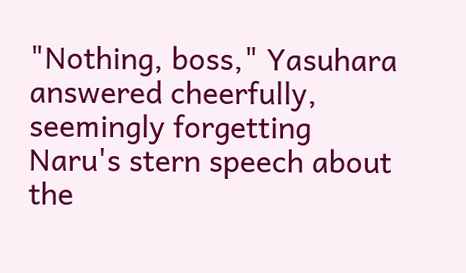"Nothing, boss," Yasuhara answered cheerfully, seemingly forgetting Naru's stern speech about the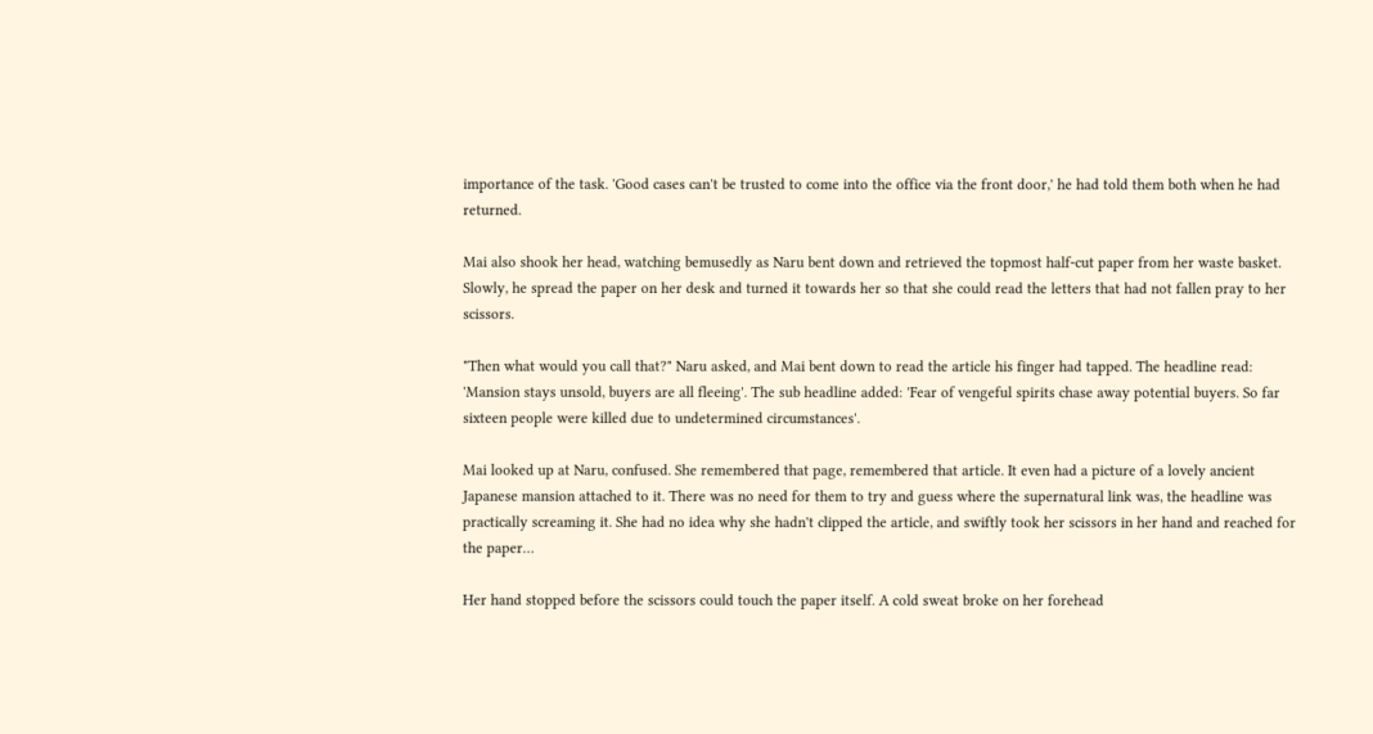importance of the task. 'Good cases can't be trusted to come into the office via the front door,' he had told them both when he had returned.

Mai also shook her head, watching bemusedly as Naru bent down and retrieved the topmost half-cut paper from her waste basket. Slowly, he spread the paper on her desk and turned it towards her so that she could read the letters that had not fallen pray to her scissors.

"Then what would you call that?" Naru asked, and Mai bent down to read the article his finger had tapped. The headline read: 'Mansion stays unsold, buyers are all fleeing'. The sub headline added: 'Fear of vengeful spirits chase away potential buyers. So far sixteen people were killed due to undetermined circumstances'.

Mai looked up at Naru, confused. She remembered that page, remembered that article. It even had a picture of a lovely ancient Japanese mansion attached to it. There was no need for them to try and guess where the supernatural link was, the headline was practically screaming it. She had no idea why she hadn't clipped the article, and swiftly took her scissors in her hand and reached for the paper…

Her hand stopped before the scissors could touch the paper itself. A cold sweat broke on her forehead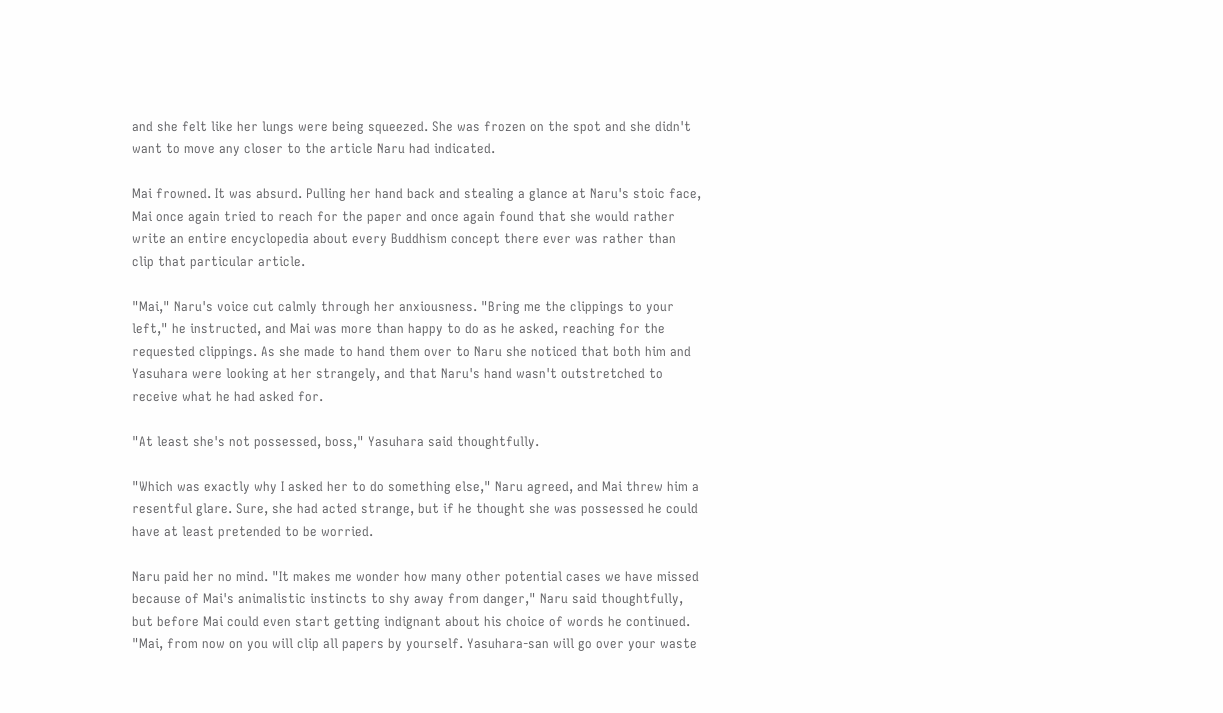and she felt like her lungs were being squeezed. She was frozen on the spot and she didn't want to move any closer to the article Naru had indicated.

Mai frowned. It was absurd. Pulling her hand back and stealing a glance at Naru's stoic face, Mai once again tried to reach for the paper and once again found that she would rather write an entire encyclopedia about every Buddhism concept there ever was rather than clip that particular article.

"Mai," Naru's voice cut calmly through her anxiousness. "Bring me the clippings to your left," he instructed, and Mai was more than happy to do as he asked, reaching for the requested clippings. As she made to hand them over to Naru she noticed that both him and Yasuhara were looking at her strangely, and that Naru's hand wasn't outstretched to receive what he had asked for.

"At least she's not possessed, boss," Yasuhara said thoughtfully.

"Which was exactly why I asked her to do something else," Naru agreed, and Mai threw him a resentful glare. Sure, she had acted strange, but if he thought she was possessed he could have at least pretended to be worried.

Naru paid her no mind. "It makes me wonder how many other potential cases we have missed because of Mai's animalistic instincts to shy away from danger," Naru said thoughtfully, but before Mai could even start getting indignant about his choice of words he continued. "Mai, from now on you will clip all papers by yourself. Yasuhara-san will go over your waste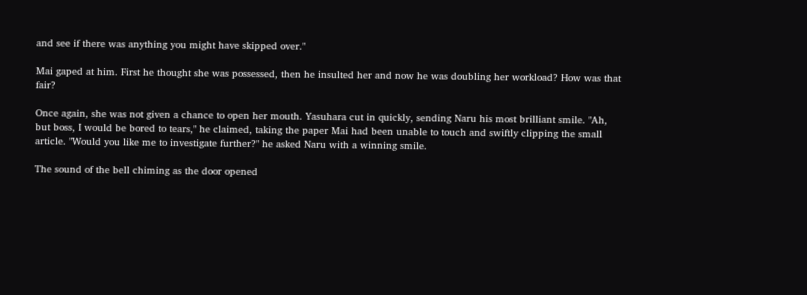and see if there was anything you might have skipped over."

Mai gaped at him. First he thought she was possessed, then he insulted her and now he was doubling her workload? How was that fair?

Once again, she was not given a chance to open her mouth. Yasuhara cut in quickly, sending Naru his most brilliant smile. "Ah, but boss, I would be bored to tears," he claimed, taking the paper Mai had been unable to touch and swiftly clipping the small article. "Would you like me to investigate further?" he asked Naru with a winning smile.

The sound of the bell chiming as the door opened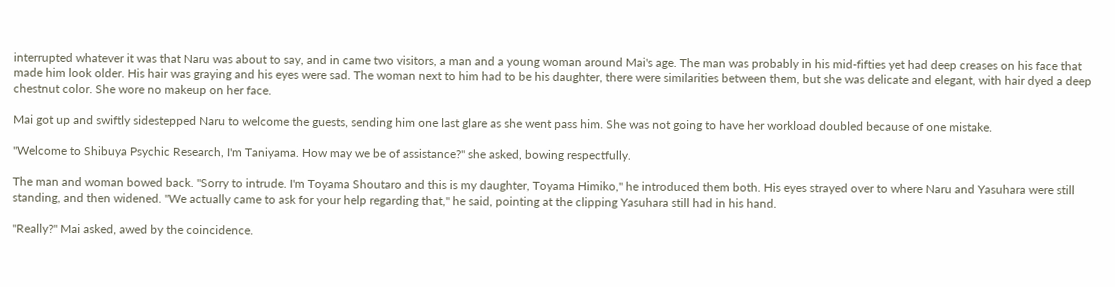interrupted whatever it was that Naru was about to say, and in came two visitors, a man and a young woman around Mai's age. The man was probably in his mid-fifties yet had deep creases on his face that made him look older. His hair was graying and his eyes were sad. The woman next to him had to be his daughter, there were similarities between them, but she was delicate and elegant, with hair dyed a deep chestnut color. She wore no makeup on her face.

Mai got up and swiftly sidestepped Naru to welcome the guests, sending him one last glare as she went pass him. She was not going to have her workload doubled because of one mistake.

"Welcome to Shibuya Psychic Research, I'm Taniyama. How may we be of assistance?" she asked, bowing respectfully.

The man and woman bowed back. "Sorry to intrude. I'm Toyama Shoutaro and this is my daughter, Toyama Himiko," he introduced them both. His eyes strayed over to where Naru and Yasuhara were still standing, and then widened. "We actually came to ask for your help regarding that," he said, pointing at the clipping Yasuhara still had in his hand.

"Really?" Mai asked, awed by the coincidence.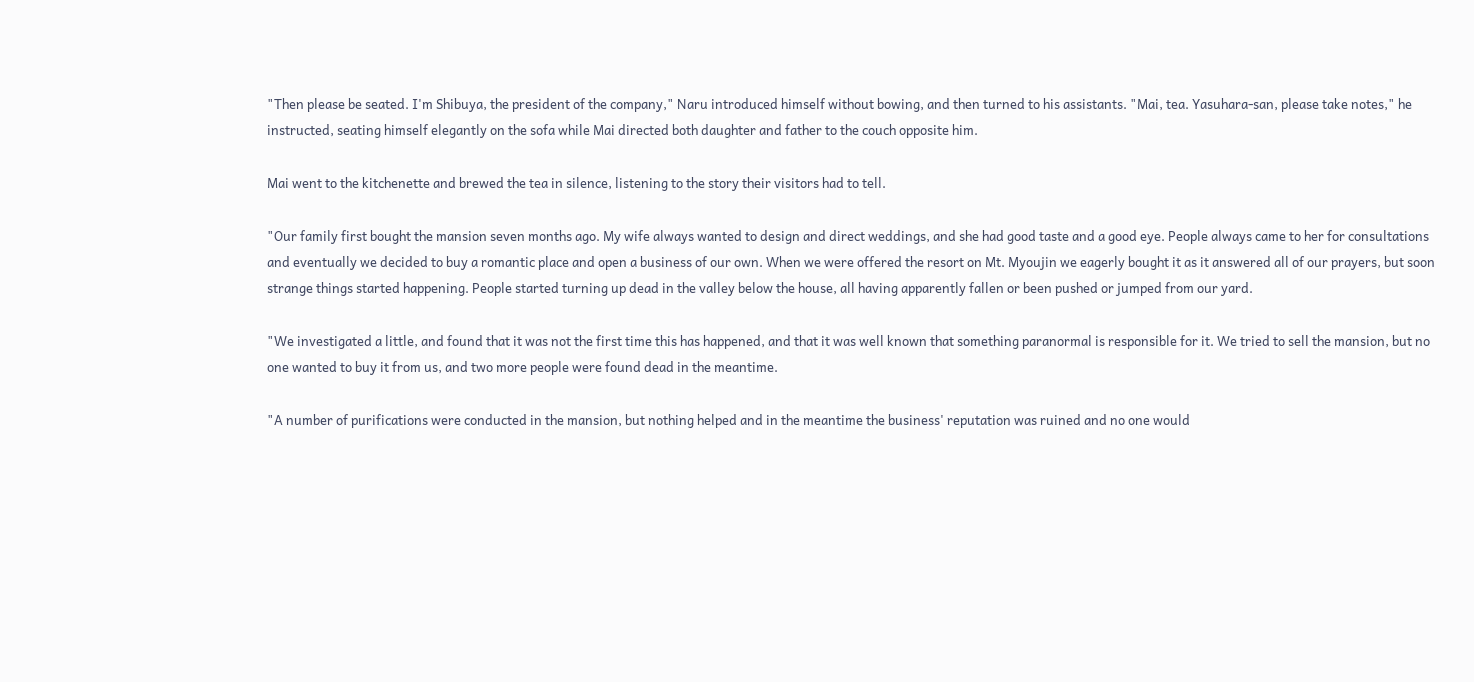"Then please be seated. I'm Shibuya, the president of the company," Naru introduced himself without bowing, and then turned to his assistants. "Mai, tea. Yasuhara-san, please take notes," he instructed, seating himself elegantly on the sofa while Mai directed both daughter and father to the couch opposite him.

Mai went to the kitchenette and brewed the tea in silence, listening to the story their visitors had to tell.

"Our family first bought the mansion seven months ago. My wife always wanted to design and direct weddings, and she had good taste and a good eye. People always came to her for consultations and eventually we decided to buy a romantic place and open a business of our own. When we were offered the resort on Mt. Myoujin we eagerly bought it as it answered all of our prayers, but soon strange things started happening. People started turning up dead in the valley below the house, all having apparently fallen or been pushed or jumped from our yard.

"We investigated a little, and found that it was not the first time this has happened, and that it was well known that something paranormal is responsible for it. We tried to sell the mansion, but no one wanted to buy it from us, and two more people were found dead in the meantime.

"A number of purifications were conducted in the mansion, but nothing helped and in the meantime the business' reputation was ruined and no one would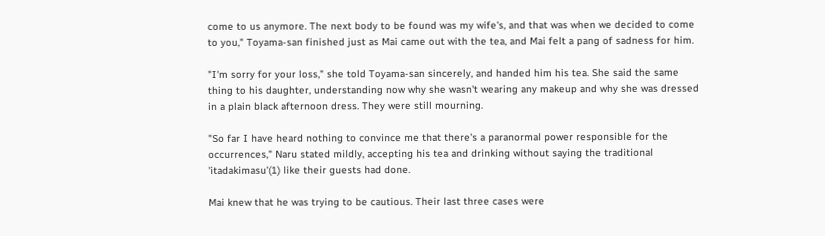come to us anymore. The next body to be found was my wife's, and that was when we decided to come to you," Toyama-san finished just as Mai came out with the tea, and Mai felt a pang of sadness for him.

"I'm sorry for your loss," she told Toyama-san sincerely, and handed him his tea. She said the same thing to his daughter, understanding now why she wasn't wearing any makeup and why she was dressed in a plain black afternoon dress. They were still mourning.

"So far I have heard nothing to convince me that there's a paranormal power responsible for the occurrences," Naru stated mildly, accepting his tea and drinking without saying the traditional 'itadakimasu'(1) like their guests had done.

Mai knew that he was trying to be cautious. Their last three cases were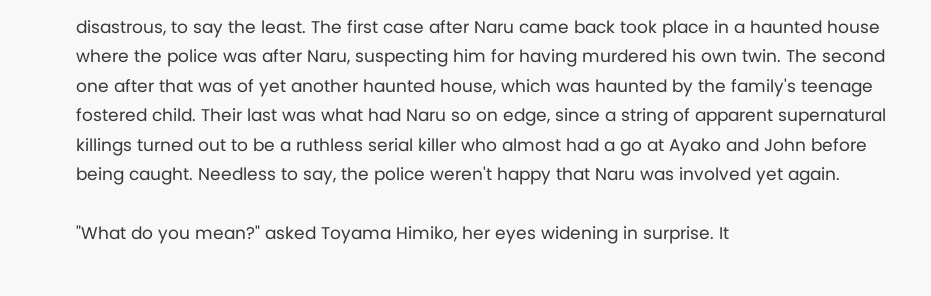disastrous, to say the least. The first case after Naru came back took place in a haunted house where the police was after Naru, suspecting him for having murdered his own twin. The second one after that was of yet another haunted house, which was haunted by the family's teenage fostered child. Their last was what had Naru so on edge, since a string of apparent supernatural killings turned out to be a ruthless serial killer who almost had a go at Ayako and John before being caught. Needless to say, the police weren't happy that Naru was involved yet again.

"What do you mean?" asked Toyama Himiko, her eyes widening in surprise. It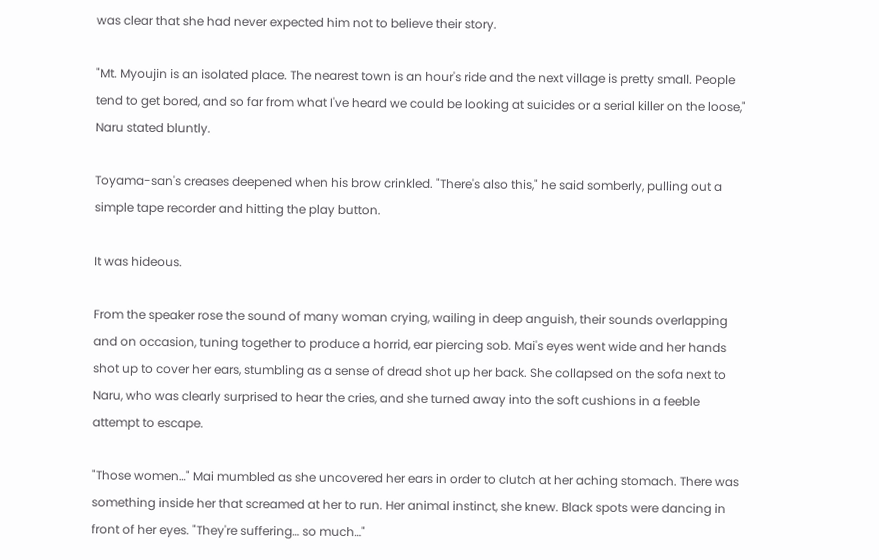was clear that she had never expected him not to believe their story.

"Mt. Myoujin is an isolated place. The nearest town is an hour's ride and the next village is pretty small. People tend to get bored, and so far from what I've heard we could be looking at suicides or a serial killer on the loose," Naru stated bluntly.

Toyama-san's creases deepened when his brow crinkled. "There's also this," he said somberly, pulling out a simple tape recorder and hitting the play button.

It was hideous.

From the speaker rose the sound of many woman crying, wailing in deep anguish, their sounds overlapping and on occasion, tuning together to produce a horrid, ear piercing sob. Mai's eyes went wide and her hands shot up to cover her ears, stumbling as a sense of dread shot up her back. She collapsed on the sofa next to Naru, who was clearly surprised to hear the cries, and she turned away into the soft cushions in a feeble attempt to escape.

"Those women…" Mai mumbled as she uncovered her ears in order to clutch at her aching stomach. There was something inside her that screamed at her to run. Her animal instinct, she knew. Black spots were dancing in front of her eyes. "They're suffering… so much…"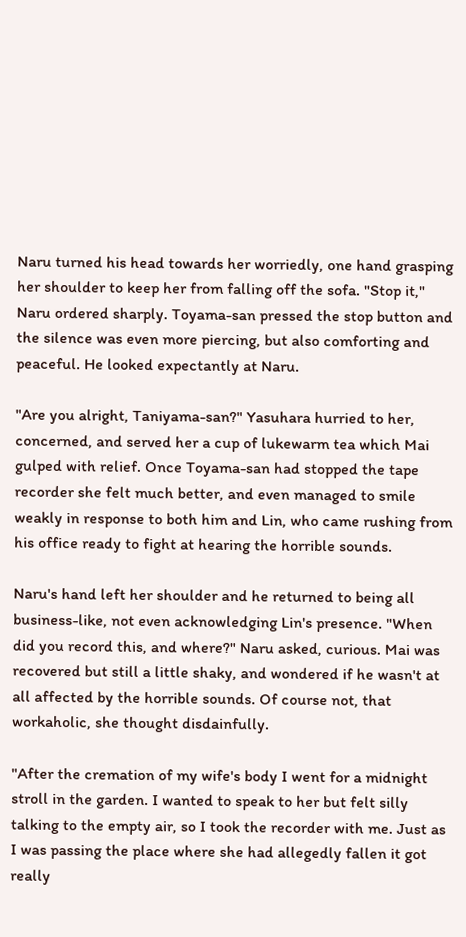Naru turned his head towards her worriedly, one hand grasping her shoulder to keep her from falling off the sofa. "Stop it," Naru ordered sharply. Toyama-san pressed the stop button and the silence was even more piercing, but also comforting and peaceful. He looked expectantly at Naru.

"Are you alright, Taniyama-san?" Yasuhara hurried to her, concerned, and served her a cup of lukewarm tea which Mai gulped with relief. Once Toyama-san had stopped the tape recorder she felt much better, and even managed to smile weakly in response to both him and Lin, who came rushing from his office ready to fight at hearing the horrible sounds.

Naru's hand left her shoulder and he returned to being all business-like, not even acknowledging Lin's presence. "When did you record this, and where?" Naru asked, curious. Mai was recovered but still a little shaky, and wondered if he wasn't at all affected by the horrible sounds. Of course not, that workaholic, she thought disdainfully.

"After the cremation of my wife's body I went for a midnight stroll in the garden. I wanted to speak to her but felt silly talking to the empty air, so I took the recorder with me. Just as I was passing the place where she had allegedly fallen it got really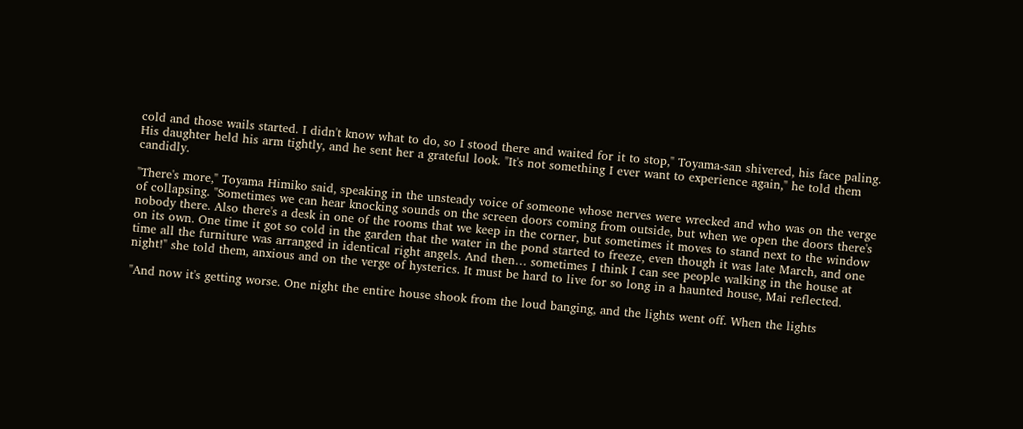cold and those wails started. I didn't know what to do, so I stood there and waited for it to stop," Toyama-san shivered, his face paling. His daughter held his arm tightly, and he sent her a grateful look. "It's not something I ever want to experience again," he told them candidly.

"There's more," Toyama Himiko said, speaking in the unsteady voice of someone whose nerves were wrecked and who was on the verge of collapsing. "Sometimes we can hear knocking sounds on the screen doors coming from outside, but when we open the doors there's nobody there. Also there's a desk in one of the rooms that we keep in the corner, but sometimes it moves to stand next to the window on its own. One time it got so cold in the garden that the water in the pond started to freeze, even though it was late March, and one time all the furniture was arranged in identical right angels. And then… sometimes I think I can see people walking in the house at night!" she told them, anxious and on the verge of hysterics. It must be hard to live for so long in a haunted house, Mai reflected.

"And now it's getting worse. One night the entire house shook from the loud banging, and the lights went off. When the lights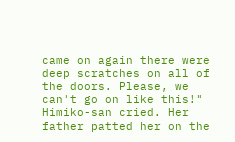came on again there were deep scratches on all of the doors. Please, we can't go on like this!" Himiko-san cried. Her father patted her on the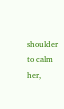shoulder to calm her,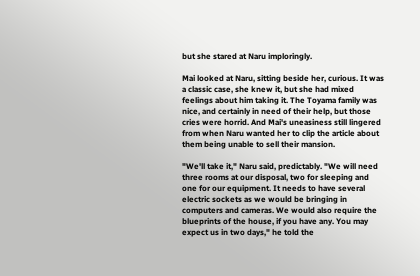but she stared at Naru imploringly.

Mai looked at Naru, sitting beside her, curious. It was a classic case, she knew it, but she had mixed feelings about him taking it. The Toyama family was nice, and certainly in need of their help, but those cries were horrid. And Mai's uneasiness still lingered from when Naru wanted her to clip the article about them being unable to sell their mansion.

"We'll take it," Naru said, predictably. "We will need three rooms at our disposal, two for sleeping and one for our equipment. It needs to have several electric sockets as we would be bringing in computers and cameras. We would also require the blueprints of the house, if you have any. You may expect us in two days," he told the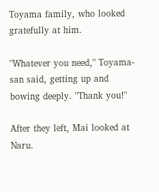Toyama family, who looked gratefully at him.

"Whatever you need," Toyama-san said, getting up and bowing deeply. "Thank you!"

After they left, Mai looked at Naru.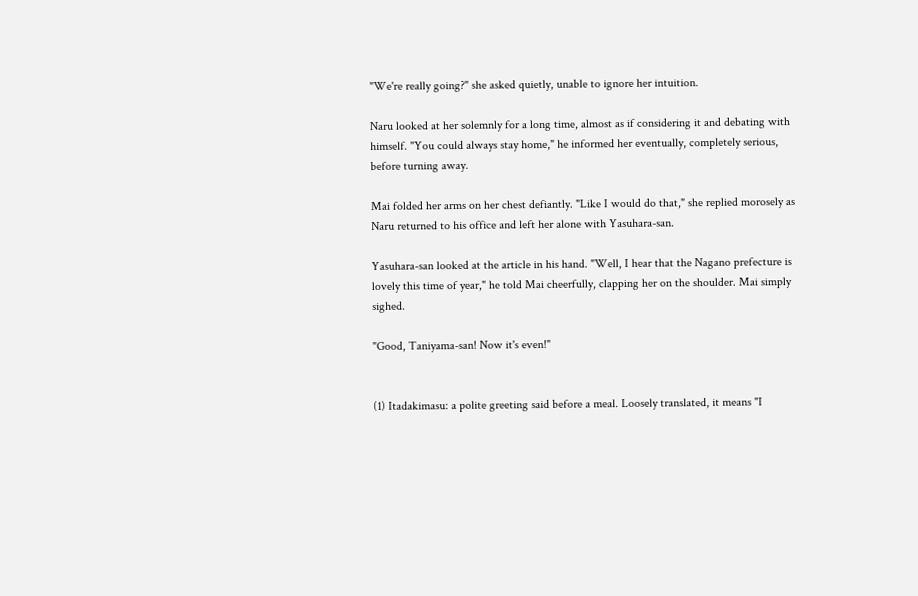"We're really going?" she asked quietly, unable to ignore her intuition.

Naru looked at her solemnly for a long time, almost as if considering it and debating with himself. "You could always stay home," he informed her eventually, completely serious, before turning away.

Mai folded her arms on her chest defiantly. "Like I would do that," she replied morosely as Naru returned to his office and left her alone with Yasuhara-san.

Yasuhara-san looked at the article in his hand. "Well, I hear that the Nagano prefecture is lovely this time of year," he told Mai cheerfully, clapping her on the shoulder. Mai simply sighed.

"Good, Taniyama-san! Now it's even!"


(1) Itadakimasu: a polite greeting said before a meal. Loosely translated, it means "I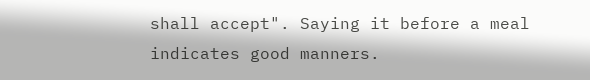shall accept". Saying it before a meal indicates good manners.